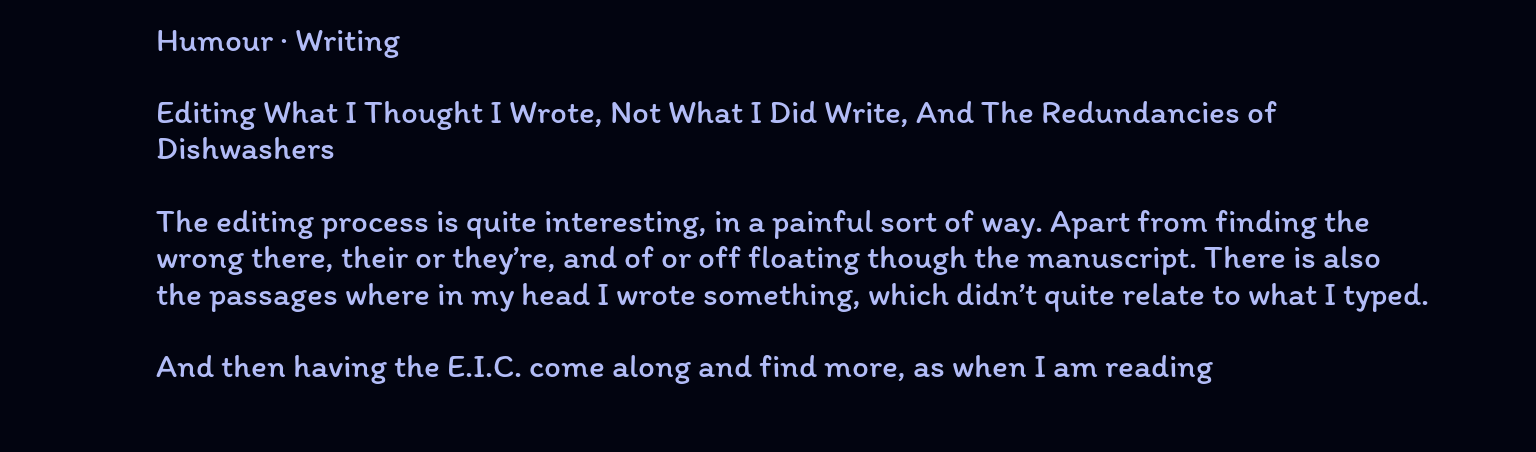Humour · Writing

Editing What I Thought I Wrote, Not What I Did Write, And The Redundancies of Dishwashers

The editing process is quite interesting, in a painful sort of way. Apart from finding the wrong there, their or they’re, and of or off floating though the manuscript. There is also the passages where in my head I wrote something, which didn’t quite relate to what I typed.

And then having the E.I.C. come along and find more, as when I am reading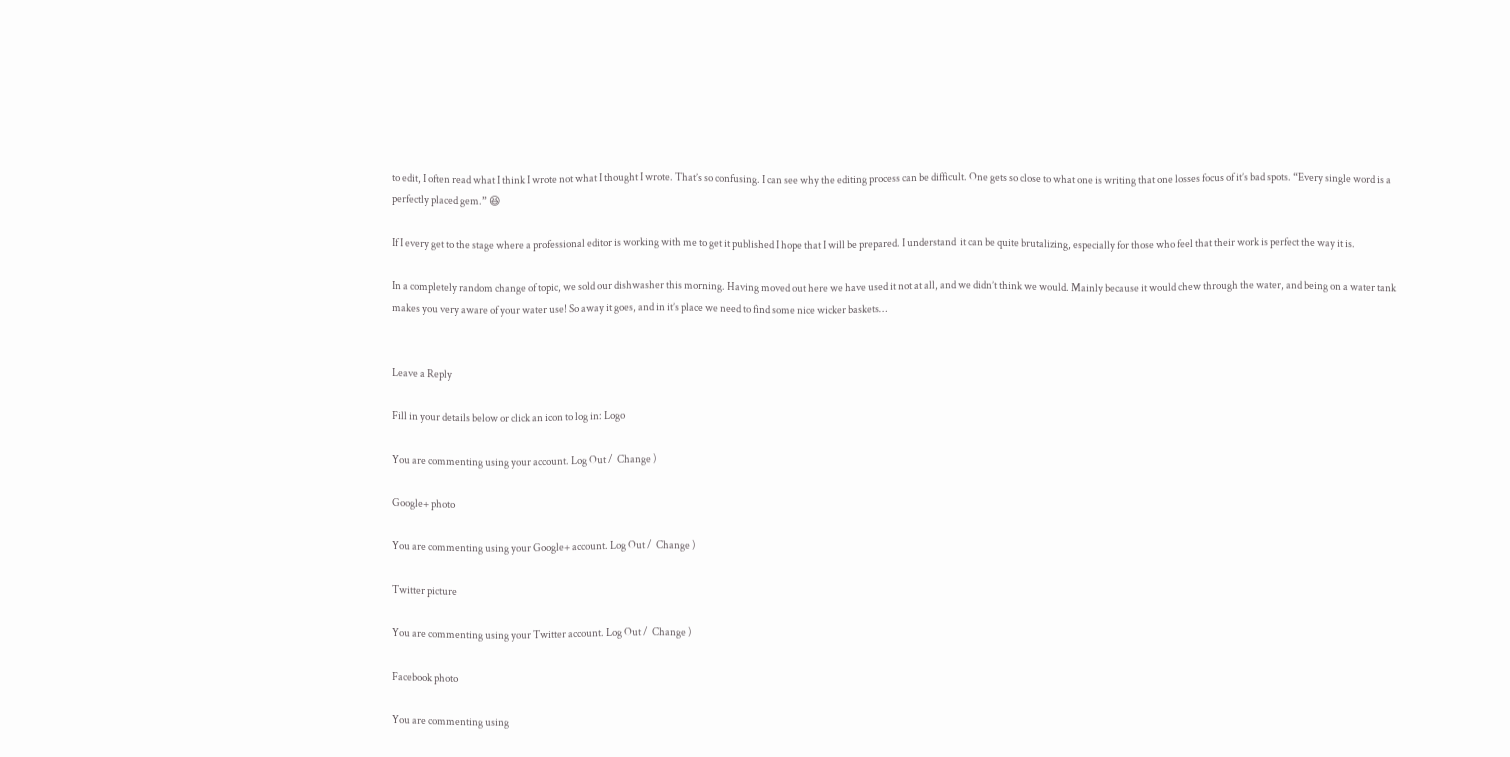to edit, I often read what I think I wrote not what I thought I wrote. That’s so confusing. I can see why the editing process can be difficult. One gets so close to what one is writing that one losses focus of it’s bad spots. “Every single word is a perfectly placed gem.” 😆

If I every get to the stage where a professional editor is working with me to get it published I hope that I will be prepared. I understand  it can be quite brutalizing, especially for those who feel that their work is perfect the way it is.

In a completely random change of topic, we sold our dishwasher this morning. Having moved out here we have used it not at all, and we didn’t think we would. Mainly because it would chew through the water, and being on a water tank makes you very aware of your water use! So away it goes, and in it’s place we need to find some nice wicker baskets…


Leave a Reply

Fill in your details below or click an icon to log in: Logo

You are commenting using your account. Log Out /  Change )

Google+ photo

You are commenting using your Google+ account. Log Out /  Change )

Twitter picture

You are commenting using your Twitter account. Log Out /  Change )

Facebook photo

You are commenting using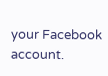your Facebook account.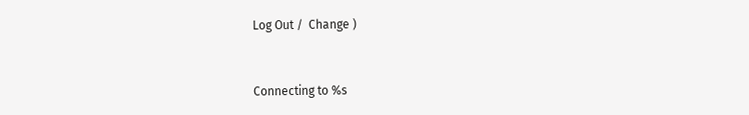Log Out /  Change )


Connecting to %s